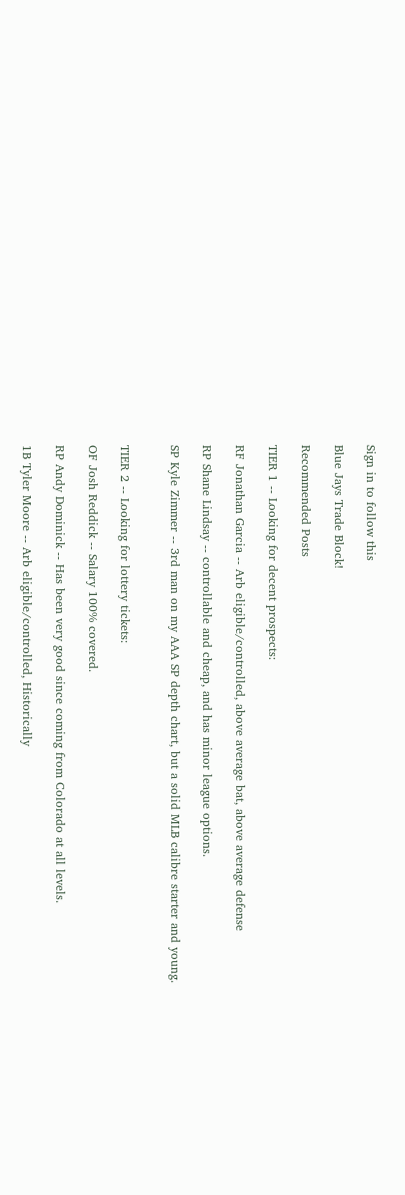Sign in to follow this

Blue Jays Trade Block!

Recommended Posts

TIER 1 -- Looking for decent prospects:

RF Jonathan Garcia -- Arb eligible/controlled, above average bat, above average defense

RP Shane Lindsay -- controllable and cheap, and has minor league options.

SP Kyle Zimmer -- 3rd man on my AAA SP depth chart, but a solid MLB calibre starter and young.


TIER 2 -- Looking for lottery tickets:

OF Josh Reddick -- Salary 100% covered.

RP Andy Dominick -- Has been very good since coming from Colorado at all levels.

1B Tyler Moore -- Arb eligible/controlled, Historically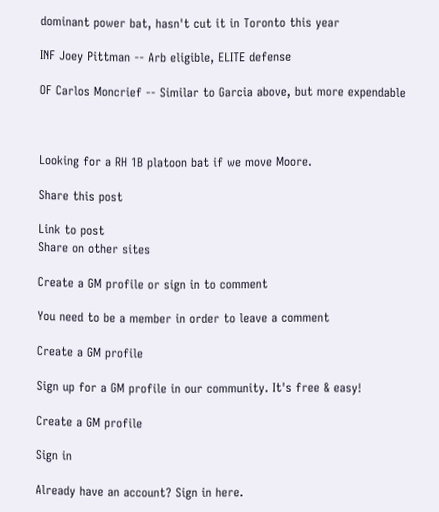dominant power bat, hasn't cut it in Toronto this year

INF Joey Pittman -- Arb eligible, ELITE defense

OF Carlos Moncrief -- Similar to Garcia above, but more expendable



Looking for a RH 1B platoon bat if we move Moore.

Share this post

Link to post
Share on other sites

Create a GM profile or sign in to comment

You need to be a member in order to leave a comment

Create a GM profile

Sign up for a GM profile in our community. It's free & easy!

Create a GM profile

Sign in

Already have an account? Sign in here.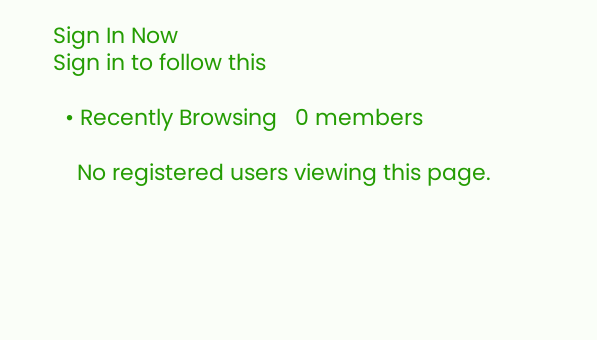Sign In Now
Sign in to follow this

  • Recently Browsing   0 members

    No registered users viewing this page.